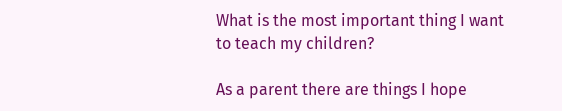What is the most important thing I want to teach my children?

As a parent there are things I hope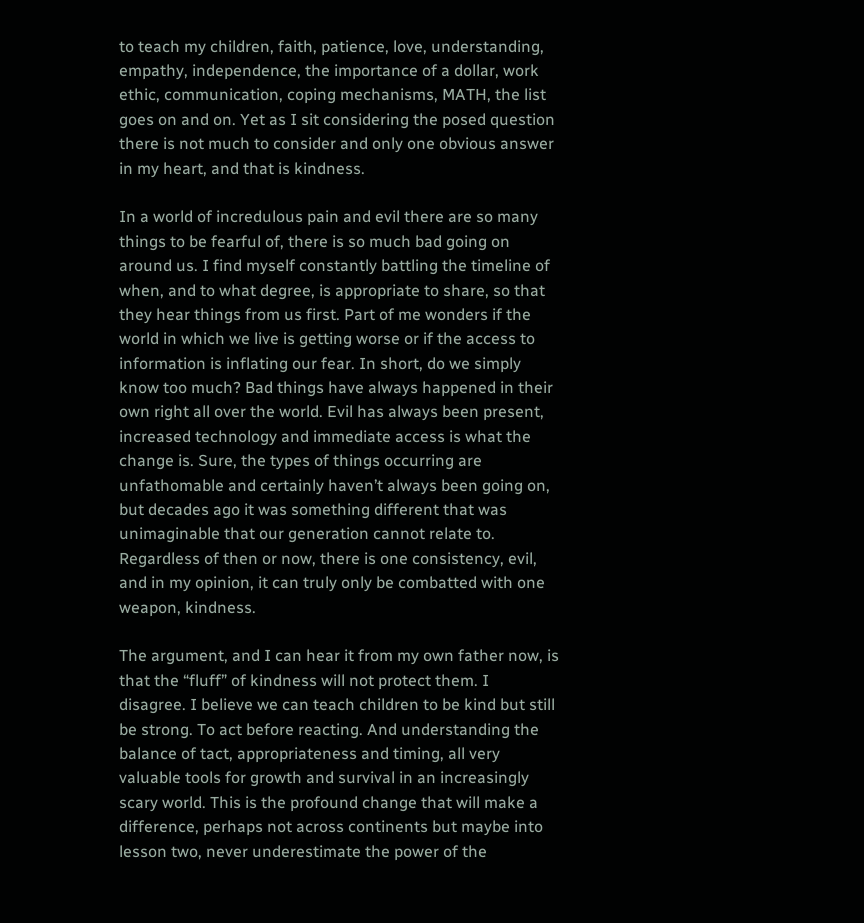to teach my children, faith, patience, love, understanding, empathy, independence, the importance of a dollar, work ethic, communication, coping mechanisms, MATH, the list goes on and on. Yet as I sit considering the posed question there is not much to consider and only one obvious answer in my heart, and that is kindness.

In a world of incredulous pain and evil there are so many things to be fearful of, there is so much bad going on around us. I find myself constantly battling the timeline of when, and to what degree, is appropriate to share, so that they hear things from us first. Part of me wonders if the world in which we live is getting worse or if the access to information is inflating our fear. In short, do we simply know too much? Bad things have always happened in their own right all over the world. Evil has always been present, increased technology and immediate access is what the change is. Sure, the types of things occurring are unfathomable and certainly haven’t always been going on, but decades ago it was something different that was unimaginable that our generation cannot relate to. Regardless of then or now, there is one consistency, evil, and in my opinion, it can truly only be combatted with one weapon, kindness.

The argument, and I can hear it from my own father now, is that the “fluff” of kindness will not protect them. I disagree. I believe we can teach children to be kind but still be strong. To act before reacting. And understanding the balance of tact, appropriateness and timing, all very valuable tools for growth and survival in an increasingly scary world. This is the profound change that will make a difference, perhaps not across continents but maybe into lesson two, never underestimate the power of the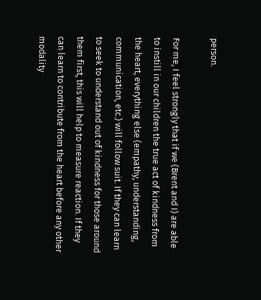person.

For me, I feel strongly that if we (Brent and I) are able to instill in our children the true act of kindness from the heart, everything else (empathy, understanding, communication, etc.) will follow suit. If they can learn to seek to understand out of kindness for those around them first, this will help to measure reaction. If they can learn to contribute from the heart before any other modality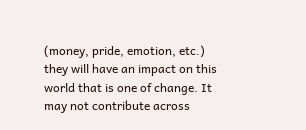(money, pride, emotion, etc.) they will have an impact on this world that is one of change. It may not contribute across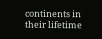continents in their lifetime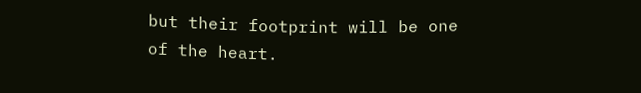but their footprint will be one of the heart.